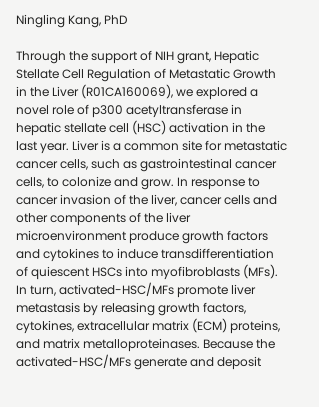Ningling Kang, PhD

Through the support of NIH grant, Hepatic Stellate Cell Regulation of Metastatic Growth in the Liver (R01CA160069), we explored a novel role of p300 acetyltransferase in hepatic stellate cell (HSC) activation in the last year. Liver is a common site for metastatic cancer cells, such as gastrointestinal cancer cells, to colonize and grow. In response to cancer invasion of the liver, cancer cells and other components of the liver microenvironment produce growth factors and cytokines to induce transdifferentiation of quiescent HSCs into myofibroblasts (MFs). In turn, activated-HSC/MFs promote liver metastasis by releasing growth factors, cytokines, extracellular matrix (ECM) proteins, and matrix metalloproteinases. Because the activated-HSC/MFs generate and deposit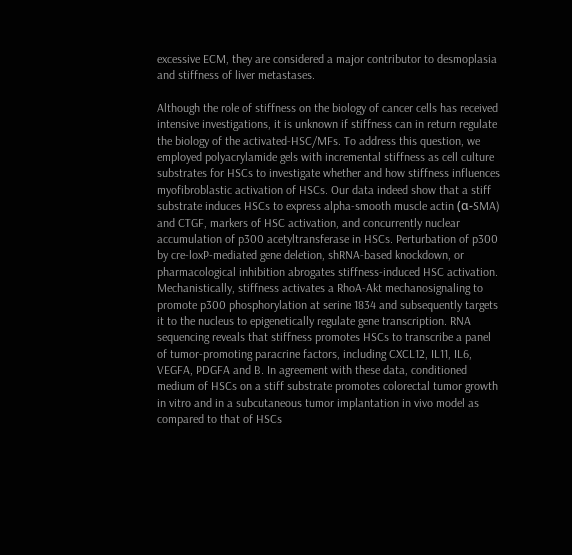excessive ECM, they are considered a major contributor to desmoplasia and stiffness of liver metastases.

Although the role of stiffness on the biology of cancer cells has received intensive investigations, it is unknown if stiffness can in return regulate the biology of the activated-HSC/MFs. To address this question, we employed polyacrylamide gels with incremental stiffness as cell culture substrates for HSCs to investigate whether and how stiffness influences myofibroblastic activation of HSCs. Our data indeed show that a stiff substrate induces HSCs to express alpha-smooth muscle actin (α-SMA) and CTGF, markers of HSC activation, and concurrently nuclear accumulation of p300 acetyltransferase in HSCs. Perturbation of p300 by cre-loxP-mediated gene deletion, shRNA-based knockdown, or pharmacological inhibition abrogates stiffness-induced HSC activation. Mechanistically, stiffness activates a RhoA-Akt mechanosignaling to promote p300 phosphorylation at serine 1834 and subsequently targets it to the nucleus to epigenetically regulate gene transcription. RNA sequencing reveals that stiffness promotes HSCs to transcribe a panel of tumor-promoting paracrine factors, including CXCL12, IL11, IL6, VEGFA, PDGFA and B. In agreement with these data, conditioned medium of HSCs on a stiff substrate promotes colorectal tumor growth in vitro and in a subcutaneous tumor implantation in vivo model as compared to that of HSCs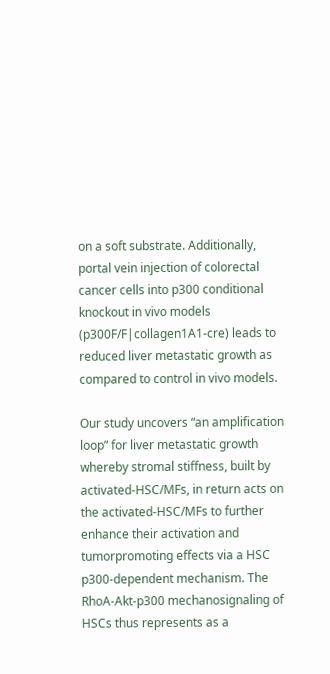on a soft substrate. Additionally, portal vein injection of colorectal cancer cells into p300 conditional knockout in vivo models (p300F/F|collagen1A1-cre) leads to reduced liver metastatic growth as compared to control in vivo models.

Our study uncovers “an amplification loop” for liver metastatic growth whereby stromal stiffness, built by activated-HSC/MFs, in return acts on the activated-HSC/MFs to further enhance their activation and tumorpromoting effects via a HSC p300-dependent mechanism. The RhoA-Akt-p300 mechanosignaling of HSCs thus represents as a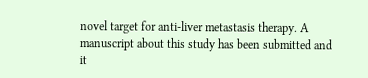novel target for anti-liver metastasis therapy. A manuscript about this study has been submitted and it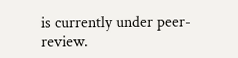is currently under peer-review.